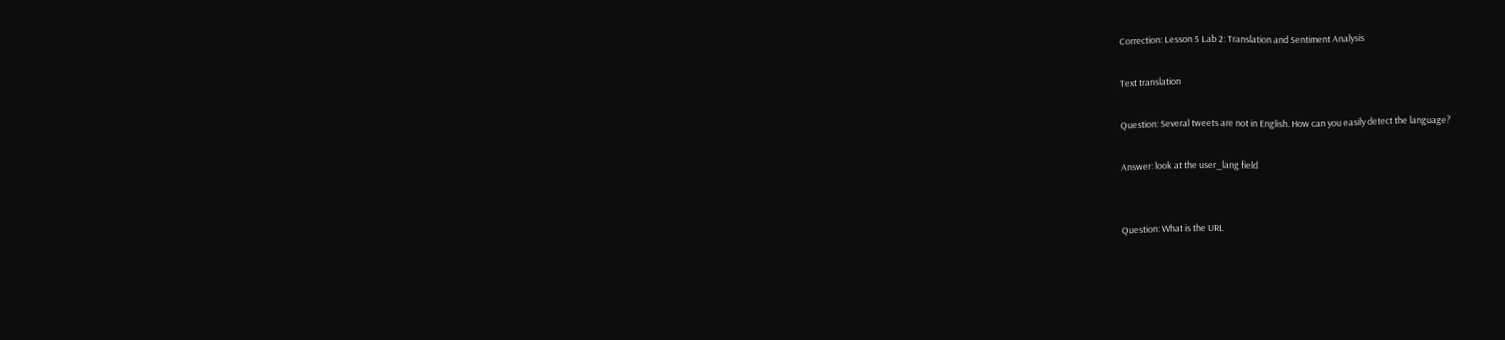Correction: Lesson 5 Lab 2: Translation and Sentiment Analysis

Text translation

Question: Several tweets are not in English. How can you easily detect the language?

Answer: look at the user_lang field


Question: What is the URL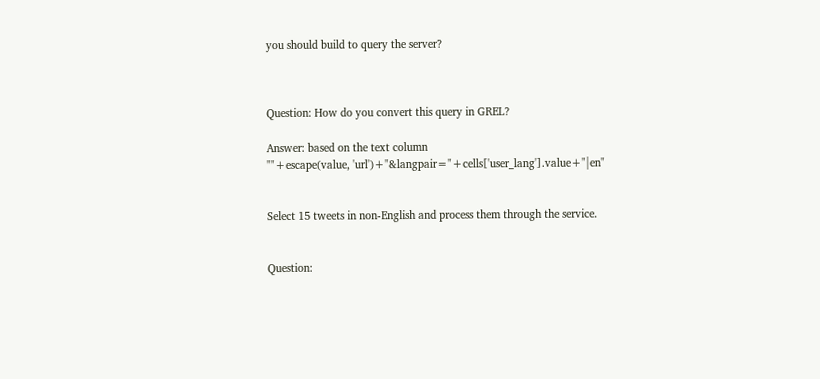you should build to query the server?



Question: How do you convert this query in GREL?

Answer: based on the text column
""+escape(value, 'url')+"&langpair="+cells['user_lang'].value+"|en"


Select 15 tweets in non-English and process them through the service.


Question: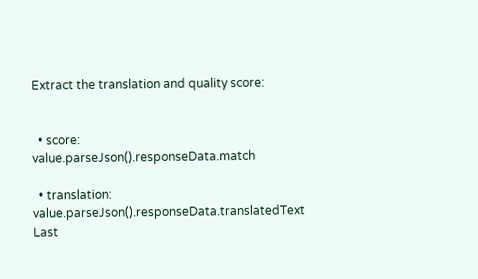Extract the translation and quality score:


  • score: value.parseJson().responseData.match

  • translation: value.parseJson().responseData.translatedText
Last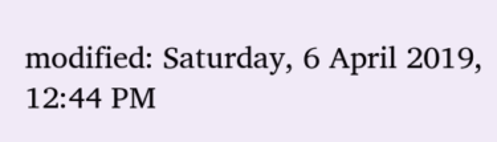modified: Saturday, 6 April 2019, 12:44 PM